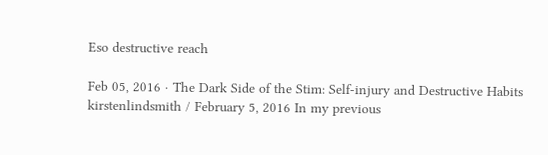Eso destructive reach

Feb 05, 2016 · The Dark Side of the Stim: Self-injury and Destructive Habits kirstenlindsmith / February 5, 2016 In my previous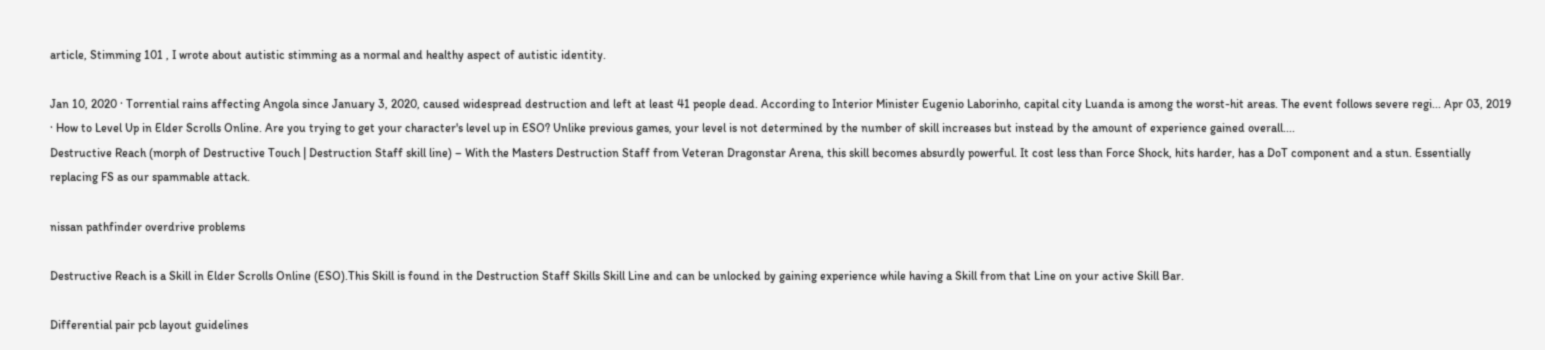article, Stimming 101 , I wrote about autistic stimming as a normal and healthy aspect of autistic identity.

Jan 10, 2020 · Torrential rains affecting Angola since January 3, 2020, caused widespread destruction and left at least 41 people dead. According to Interior Minister Eugenio Laborinho, capital city Luanda is among the worst-hit areas. The event follows severe regi... Apr 03, 2019 · How to Level Up in Elder Scrolls Online. Are you trying to get your character's level up in ESO? Unlike previous games, your level is not determined by the number of skill increases but instead by the amount of experience gained overall....
Destructive Reach (morph of Destructive Touch | Destruction Staff skill line) – With the Masters Destruction Staff from Veteran Dragonstar Arena, this skill becomes absurdly powerful. It cost less than Force Shock, hits harder, has a DoT component and a stun. Essentially replacing FS as our spammable attack.

nissan pathfinder overdrive problems

Destructive Reach is a Skill in Elder Scrolls Online (ESO).This Skill is found in the Destruction Staff Skills Skill Line and can be unlocked by gaining experience while having a Skill from that Line on your active Skill Bar.

Differential pair pcb layout guidelines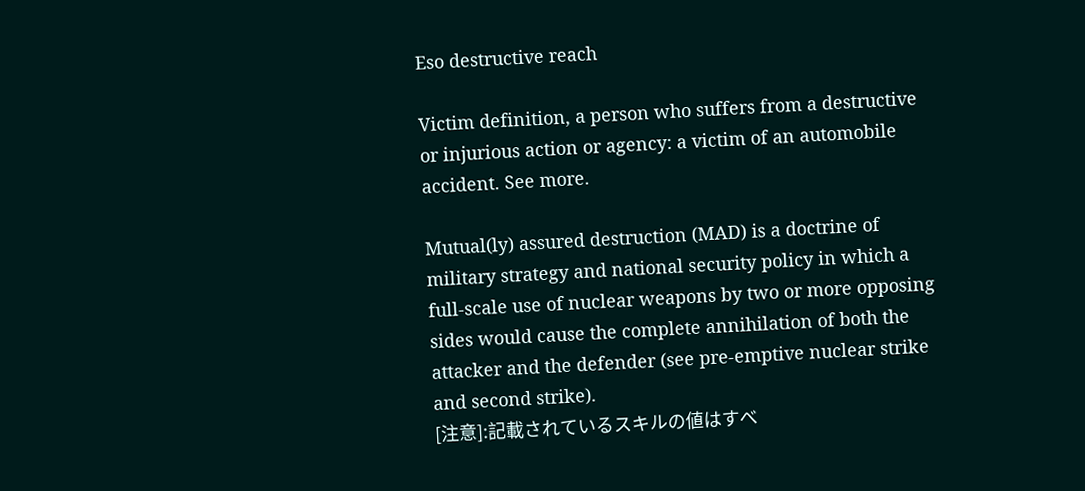Eso destructive reach

Victim definition, a person who suffers from a destructive or injurious action or agency: a victim of an automobile accident. See more.

Mutual(ly) assured destruction (MAD) is a doctrine of military strategy and national security policy in which a full-scale use of nuclear weapons by two or more opposing sides would cause the complete annihilation of both the attacker and the defender (see pre-emptive nuclear strike and second strike).
[注意]:記載されているスキルの値はすべ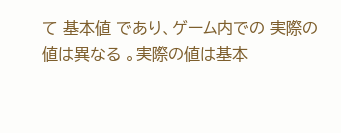て 基本値 であり、ゲーム内での 実際の値は異なる 。実際の値は基本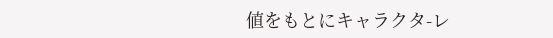値をもとにキャラクタ-レ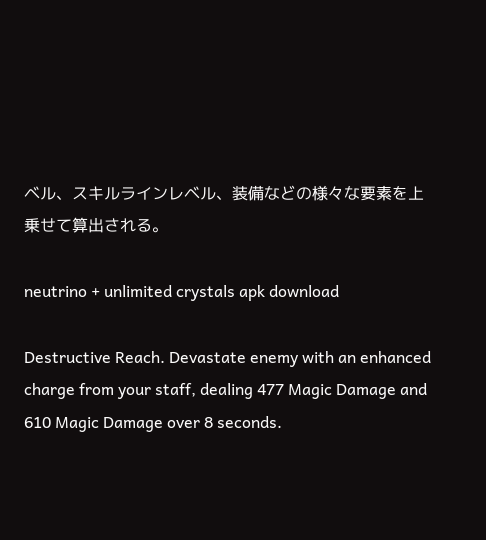ベル、スキルラインレベル、装備などの様々な要素を上乗せて算出される。

neutrino + unlimited crystals apk download

Destructive Reach. Devastate enemy with an enhanced charge from your staff, dealing 477 Magic Damage and 610 Magic Damage over 8 seconds.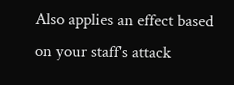Also applies an effect based on your staff's attack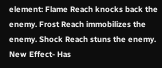element: Flame Reach knocks back the enemy. Frost Reach immobilizes the enemy. Shock Reach stuns the enemy. New Effect- Has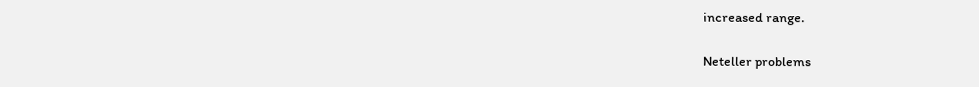increased range.

Neteller problems